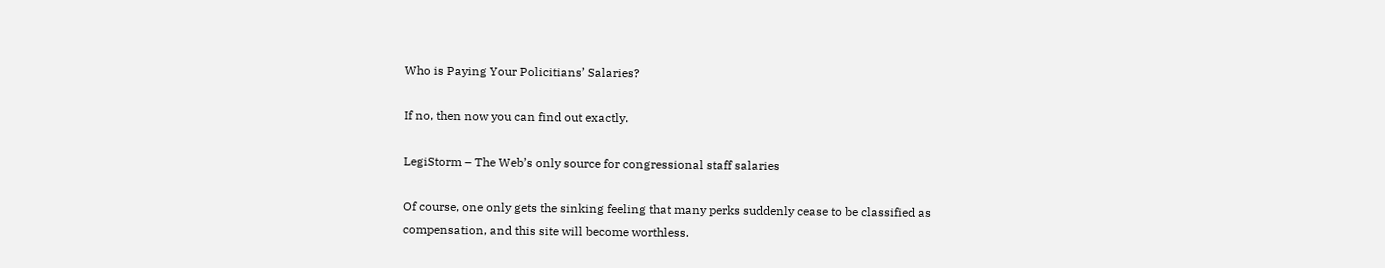Who is Paying Your Policitians’ Salaries?

If no, then now you can find out exactly.

LegiStorm – The Web’s only source for congressional staff salaries

Of course, one only gets the sinking feeling that many perks suddenly cease to be classified as compensation, and this site will become worthless.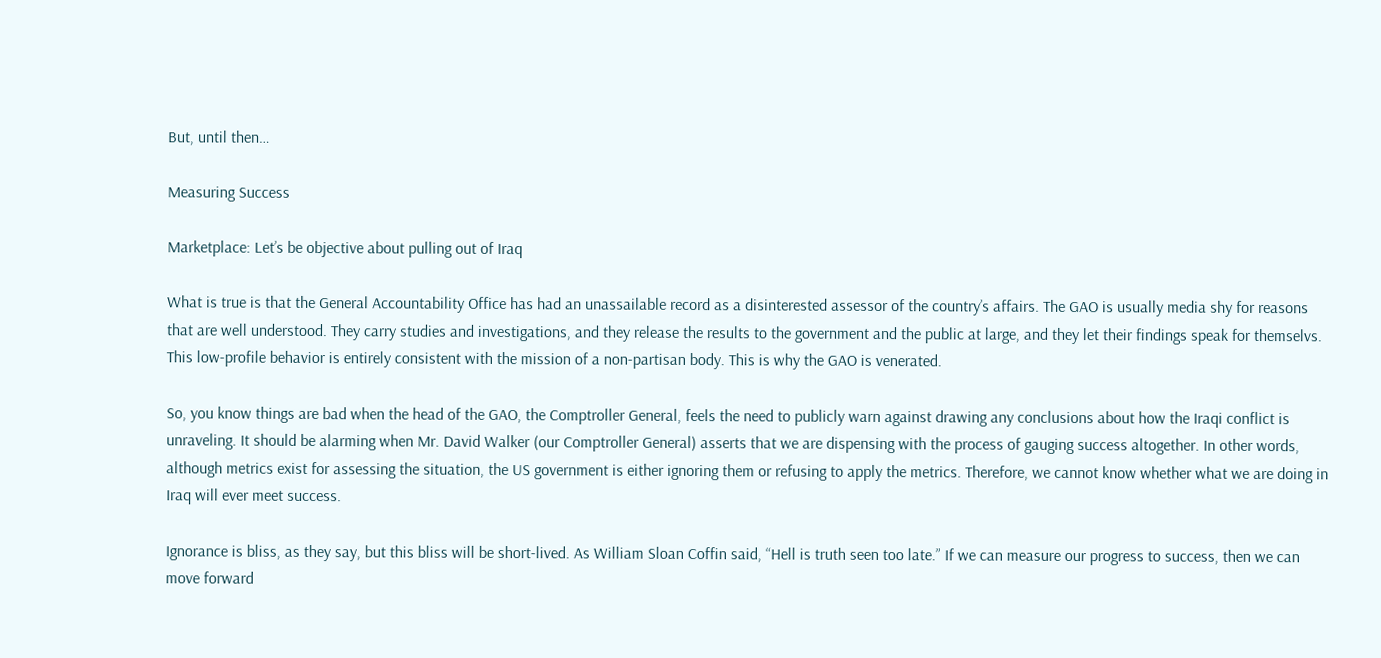But, until then…

Measuring Success

Marketplace: Let’s be objective about pulling out of Iraq

What is true is that the General Accountability Office has had an unassailable record as a disinterested assessor of the country’s affairs. The GAO is usually media shy for reasons that are well understood. They carry studies and investigations, and they release the results to the government and the public at large, and they let their findings speak for themselvs. This low-profile behavior is entirely consistent with the mission of a non-partisan body. This is why the GAO is venerated.

So, you know things are bad when the head of the GAO, the Comptroller General, feels the need to publicly warn against drawing any conclusions about how the Iraqi conflict is unraveling. It should be alarming when Mr. David Walker (our Comptroller General) asserts that we are dispensing with the process of gauging success altogether. In other words, although metrics exist for assessing the situation, the US government is either ignoring them or refusing to apply the metrics. Therefore, we cannot know whether what we are doing in Iraq will ever meet success.

Ignorance is bliss, as they say, but this bliss will be short-lived. As William Sloan Coffin said, “Hell is truth seen too late.” If we can measure our progress to success, then we can move forward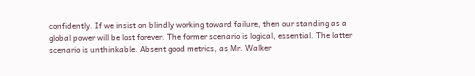confidently. If we insist on blindly working toward failure, then our standing as a global power will be lost forever. The former scenario is logical, essential. The latter scenario is unthinkable. Absent good metrics, as Mr. Walker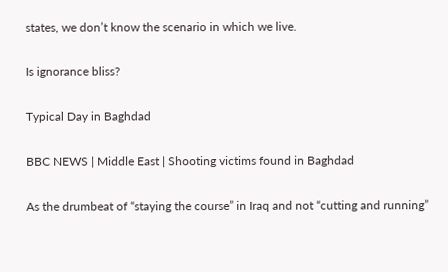states, we don’t know the scenario in which we live.

Is ignorance bliss?

Typical Day in Baghdad

BBC NEWS | Middle East | Shooting victims found in Baghdad

As the drumbeat of “staying the course” in Iraq and not “cutting and running”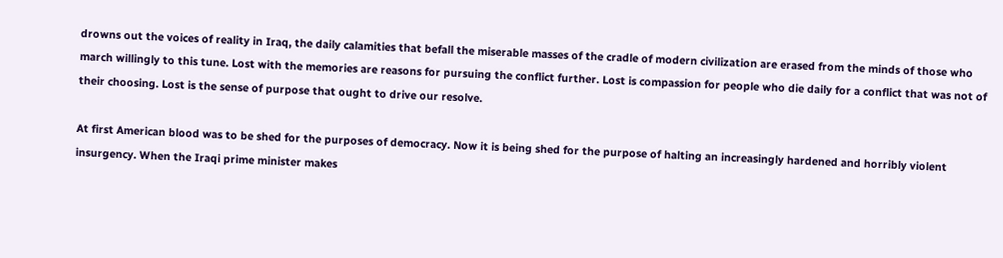drowns out the voices of reality in Iraq, the daily calamities that befall the miserable masses of the cradle of modern civilization are erased from the minds of those who march willingly to this tune. Lost with the memories are reasons for pursuing the conflict further. Lost is compassion for people who die daily for a conflict that was not of their choosing. Lost is the sense of purpose that ought to drive our resolve.

At first American blood was to be shed for the purposes of democracy. Now it is being shed for the purpose of halting an increasingly hardened and horribly violent insurgency. When the Iraqi prime minister makes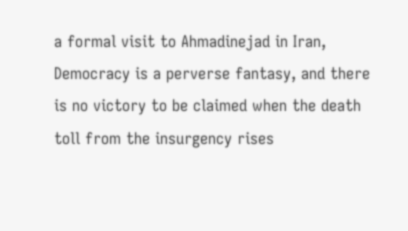a formal visit to Ahmadinejad in Iran, Democracy is a perverse fantasy, and there is no victory to be claimed when the death toll from the insurgency rises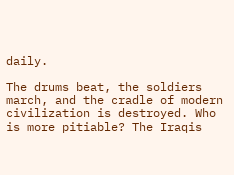daily.

The drums beat, the soldiers march, and the cradle of modern civilization is destroyed. Who is more pitiable? The Iraqis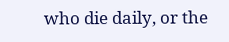who die daily, or the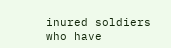inured soldiers who have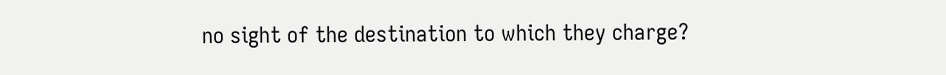no sight of the destination to which they charge?